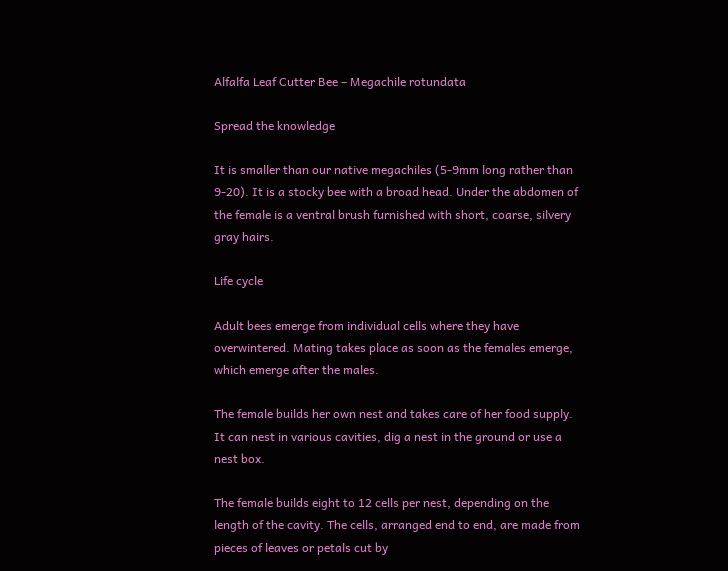Alfalfa Leaf Cutter Bee – Megachile rotundata

Spread the knowledge

It is smaller than our native megachiles (5-9mm long rather than 9-20). It is a stocky bee with a broad head. Under the abdomen of the female is a ventral brush furnished with short, coarse, silvery gray hairs.

Life cycle

Adult bees emerge from individual cells where they have overwintered. Mating takes place as soon as the females emerge, which emerge after the males.

The female builds her own nest and takes care of her food supply. It can nest in various cavities, dig a nest in the ground or use a nest box.

The female builds eight to 12 cells per nest, depending on the length of the cavity. The cells, arranged end to end, are made from pieces of leaves or petals cut by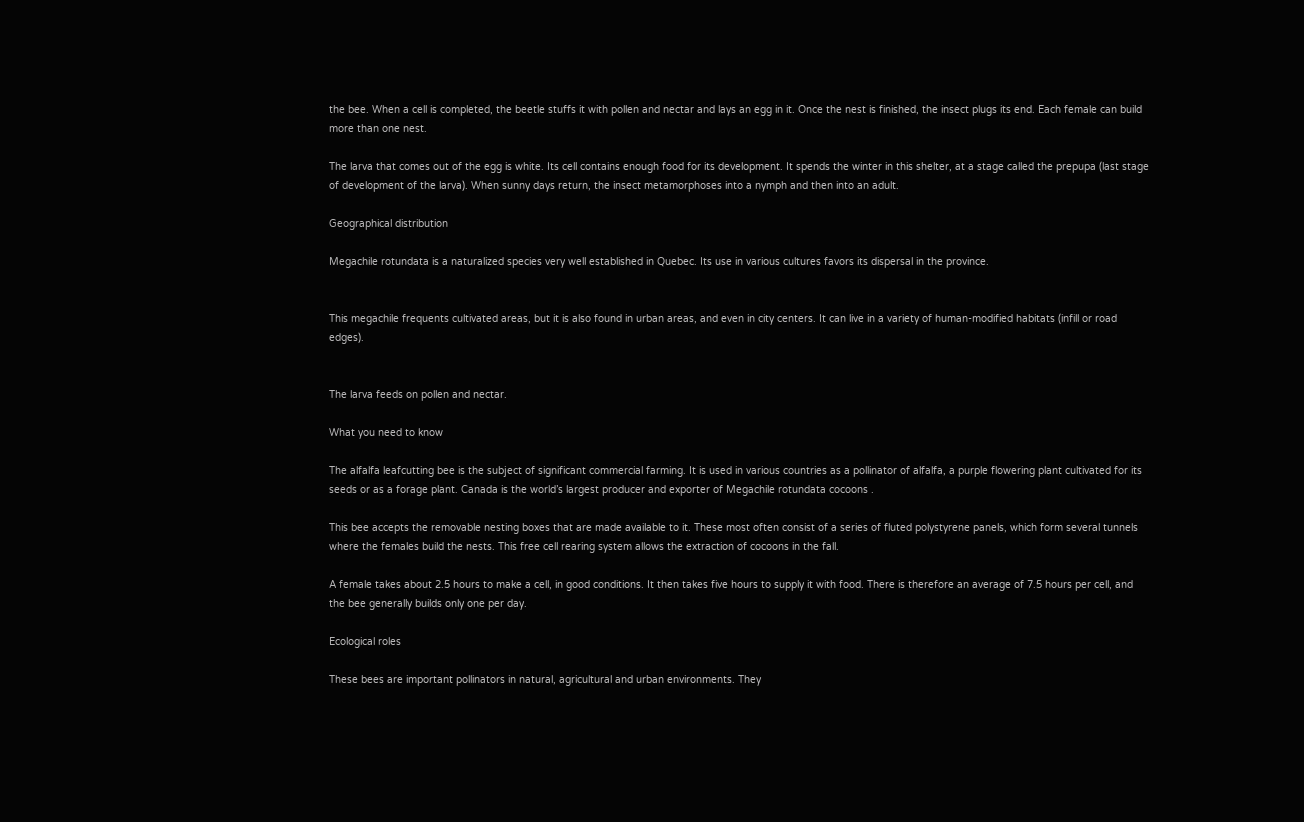the bee. When a cell is completed, the beetle stuffs it with pollen and nectar and lays an egg in it. Once the nest is finished, the insect plugs its end. Each female can build more than one nest.

The larva that comes out of the egg is white. Its cell contains enough food for its development. It spends the winter in this shelter, at a stage called the prepupa (last stage of development of the larva). When sunny days return, the insect metamorphoses into a nymph and then into an adult.

Geographical distribution

Megachile rotundata is a naturalized species very well established in Quebec. Its use in various cultures favors its dispersal in the province.


This megachile frequents cultivated areas, but it is also found in urban areas, and even in city centers. It can live in a variety of human-modified habitats (infill or road edges).


The larva feeds on pollen and nectar.

What you need to know

The alfalfa leafcutting bee is the subject of significant commercial farming. It is used in various countries as a pollinator of alfalfa, a purple flowering plant cultivated for its seeds or as a forage plant. Canada is the world’s largest producer and exporter of Megachile rotundata cocoons .

This bee accepts the removable nesting boxes that are made available to it. These most often consist of a series of fluted polystyrene panels, which form several tunnels where the females build the nests. This free cell rearing system allows the extraction of cocoons in the fall.

A female takes about 2.5 hours to make a cell, in good conditions. It then takes five hours to supply it with food. There is therefore an average of 7.5 hours per cell, and the bee generally builds only one per day.

Ecological roles

These bees are important pollinators in natural, agricultural and urban environments. They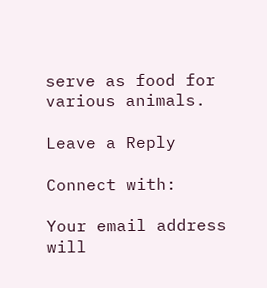serve as food for various animals.

Leave a Reply

Connect with:

Your email address will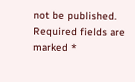not be published. Required fields are marked *